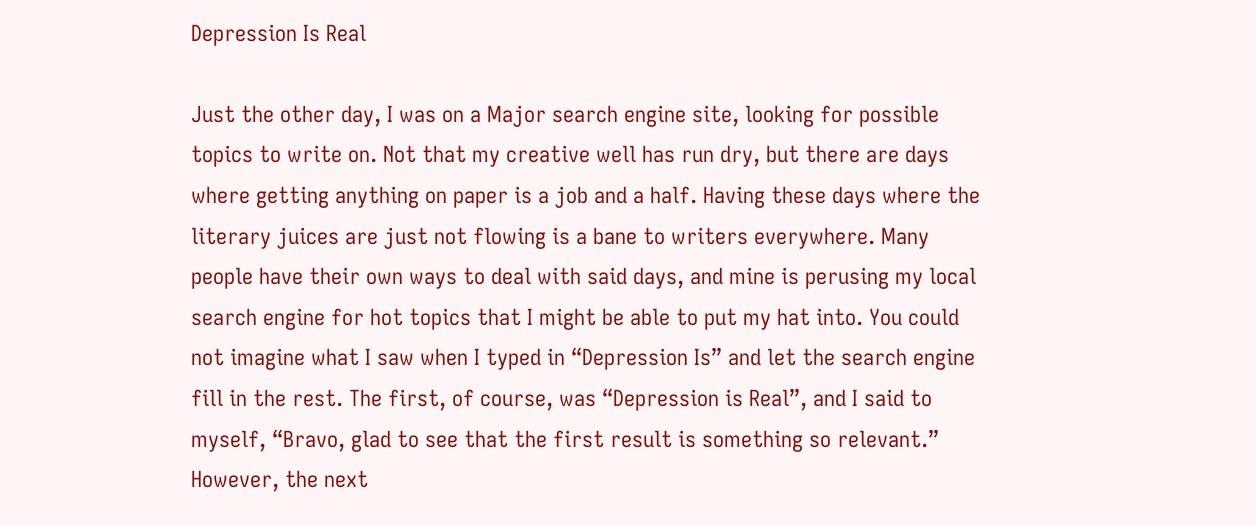Depression Is Real

Just the other day, I was on a Major search engine site, looking for possible topics to write on. Not that my creative well has run dry, but there are days where getting anything on paper is a job and a half. Having these days where the literary juices are just not flowing is a bane to writers everywhere. Many people have their own ways to deal with said days, and mine is perusing my local search engine for hot topics that I might be able to put my hat into. You could not imagine what I saw when I typed in “Depression Is” and let the search engine fill in the rest. The first, of course, was “Depression is Real”, and I said to myself, “Bravo, glad to see that the first result is something so relevant.” However, the next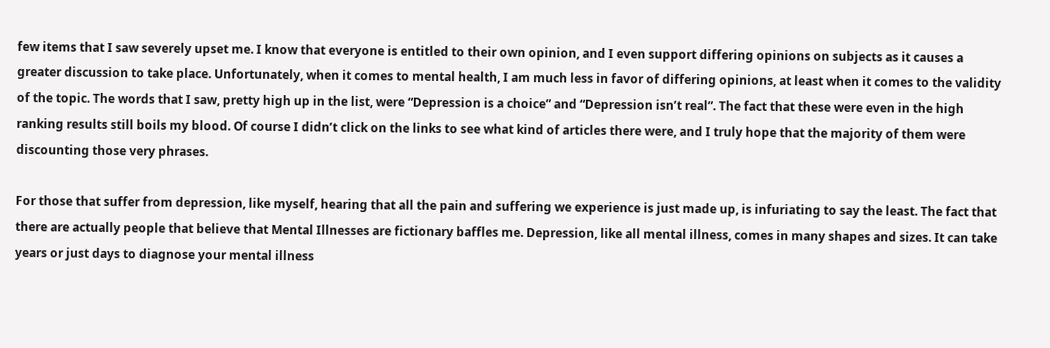few items that I saw severely upset me. I know that everyone is entitled to their own opinion, and I even support differing opinions on subjects as it causes a greater discussion to take place. Unfortunately, when it comes to mental health, I am much less in favor of differing opinions, at least when it comes to the validity of the topic. The words that I saw, pretty high up in the list, were “Depression is a choice” and “Depression isn’t real”. The fact that these were even in the high ranking results still boils my blood. Of course I didn’t click on the links to see what kind of articles there were, and I truly hope that the majority of them were discounting those very phrases.

For those that suffer from depression, like myself, hearing that all the pain and suffering we experience is just made up, is infuriating to say the least. The fact that there are actually people that believe that Mental Illnesses are fictionary baffles me. Depression, like all mental illness, comes in many shapes and sizes. It can take years or just days to diagnose your mental illness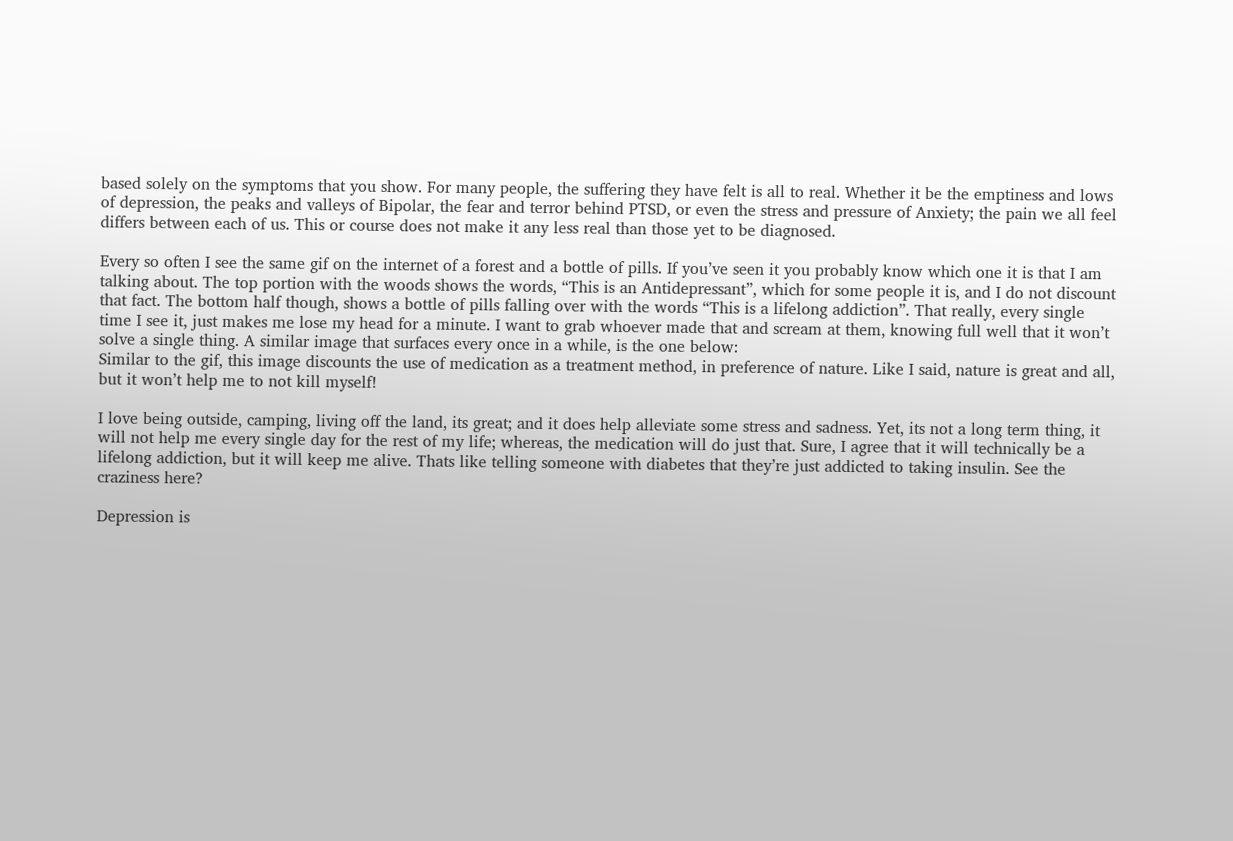based solely on the symptoms that you show. For many people, the suffering they have felt is all to real. Whether it be the emptiness and lows of depression, the peaks and valleys of Bipolar, the fear and terror behind PTSD, or even the stress and pressure of Anxiety; the pain we all feel differs between each of us. This or course does not make it any less real than those yet to be diagnosed.

Every so often I see the same gif on the internet of a forest and a bottle of pills. If you’ve seen it you probably know which one it is that I am talking about. The top portion with the woods shows the words, “This is an Antidepressant”, which for some people it is, and I do not discount that fact. The bottom half though, shows a bottle of pills falling over with the words “This is a lifelong addiction”. That really, every single time I see it, just makes me lose my head for a minute. I want to grab whoever made that and scream at them, knowing full well that it won’t solve a single thing. A similar image that surfaces every once in a while, is the one below:
Similar to the gif, this image discounts the use of medication as a treatment method, in preference of nature. Like I said, nature is great and all, but it won’t help me to not kill myself!

I love being outside, camping, living off the land, its great; and it does help alleviate some stress and sadness. Yet, its not a long term thing, it will not help me every single day for the rest of my life; whereas, the medication will do just that. Sure, I agree that it will technically be a lifelong addiction, but it will keep me alive. Thats like telling someone with diabetes that they’re just addicted to taking insulin. See the craziness here?

Depression is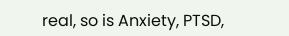real, so is Anxiety, PTSD,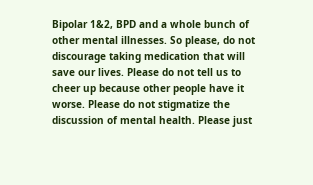Bipolar 1&2, BPD and a whole bunch of other mental illnesses. So please, do not discourage taking medication that will save our lives. Please do not tell us to cheer up because other people have it worse. Please do not stigmatize the discussion of mental health. Please just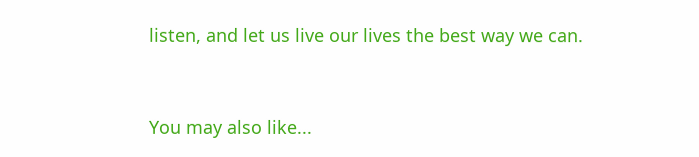listen, and let us live our lives the best way we can.


You may also like...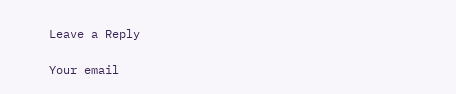Leave a Reply

Your email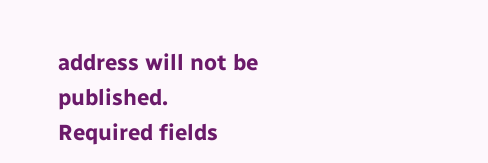address will not be published. Required fields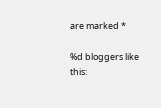are marked *

%d bloggers like this: